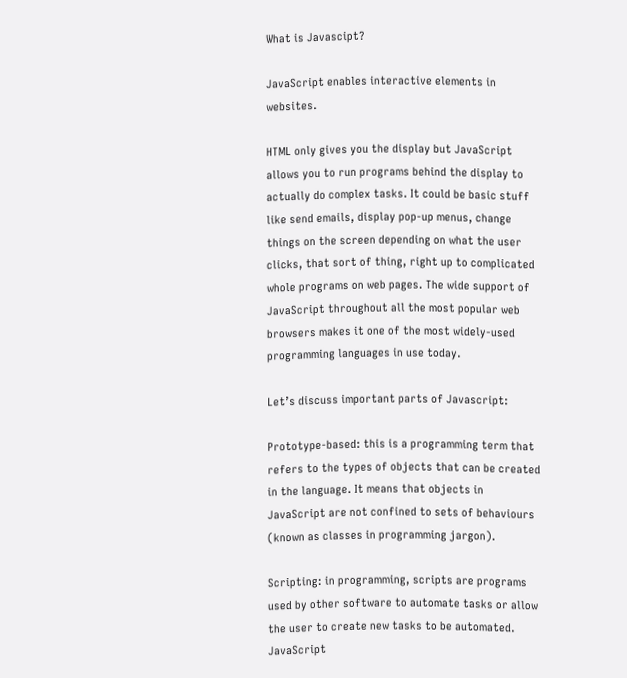What is Javascipt?

JavaScript enables interactive elements in websites.

HTML only gives you the display but JavaScript allows you to run programs behind the display to actually do complex tasks. It could be basic stuff like send emails, display pop-up menus, change things on the screen depending on what the user clicks, that sort of thing, right up to complicated whole programs on web pages. The wide support of JavaScript throughout all the most popular web browsers makes it one of the most widely-used programming languages in use today.

Let’s discuss important parts of Javascript:

Prototype-based: this is a programming term that refers to the types of objects that can be created in the language. It means that objects in JavaScript are not confined to sets of behaviours (known as classes in programming jargon).

Scripting: in programming, scripts are programs used by other software to automate tasks or allow the user to create new tasks to be automated. JavaScript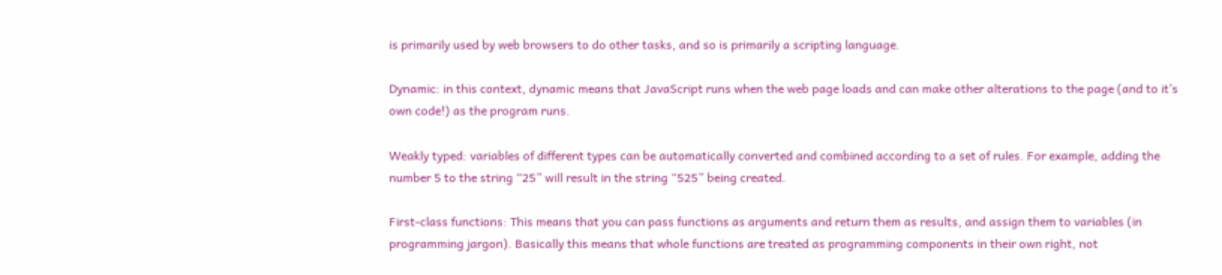is primarily used by web browsers to do other tasks, and so is primarily a scripting language.

Dynamic: in this context, dynamic means that JavaScript runs when the web page loads and can make other alterations to the page (and to it’s own code!) as the program runs.

Weakly typed: variables of different types can be automatically converted and combined according to a set of rules. For example, adding the number 5 to the string “25” will result in the string “525” being created.

First-class functions: This means that you can pass functions as arguments and return them as results, and assign them to variables (in programming jargon). Basically this means that whole functions are treated as programming components in their own right, not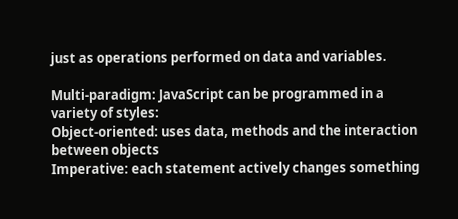just as operations performed on data and variables.

Multi-paradigm: JavaScript can be programmed in a variety of styles:
Object-oriented: uses data, methods and the interaction between objects
Imperative: each statement actively changes something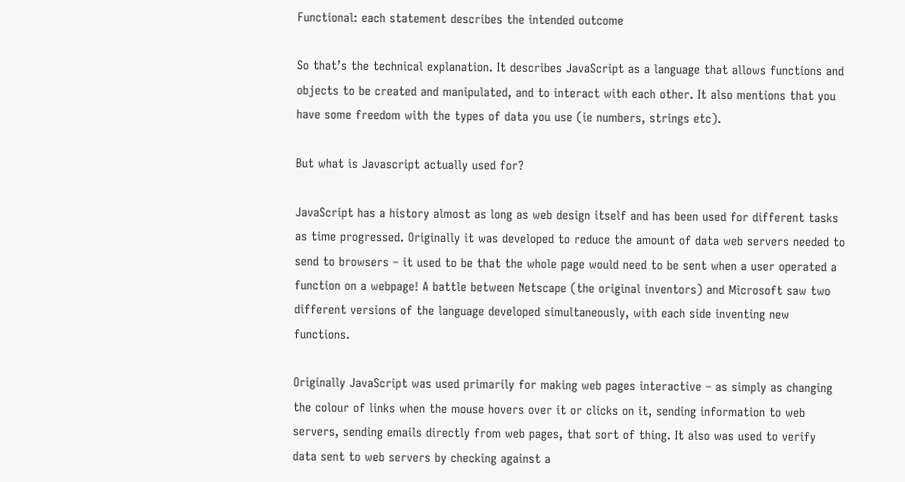Functional: each statement describes the intended outcome

So that’s the technical explanation. It describes JavaScript as a language that allows functions and objects to be created and manipulated, and to interact with each other. It also mentions that you have some freedom with the types of data you use (ie numbers, strings etc).

But what is Javascript actually used for?

JavaScript has a history almost as long as web design itself and has been used for different tasks as time progressed. Originally it was developed to reduce the amount of data web servers needed to send to browsers – it used to be that the whole page would need to be sent when a user operated a function on a webpage! A battle between Netscape (the original inventors) and Microsoft saw two different versions of the language developed simultaneously, with each side inventing new functions.

Originally JavaScript was used primarily for making web pages interactive – as simply as changing the colour of links when the mouse hovers over it or clicks on it, sending information to web servers, sending emails directly from web pages, that sort of thing. It also was used to verify data sent to web servers by checking against a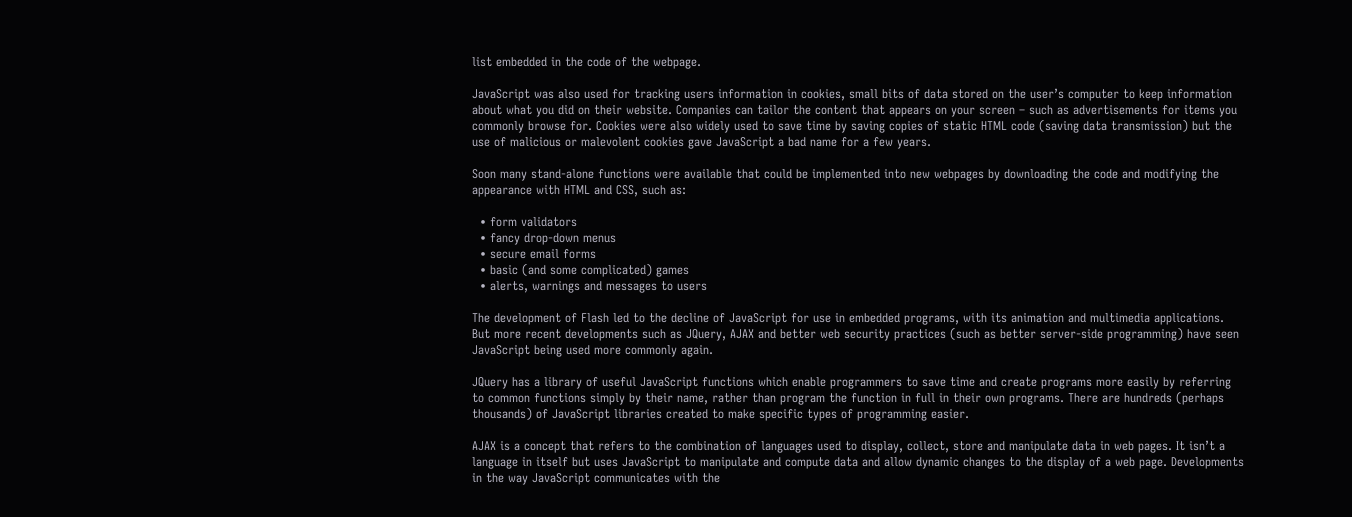list embedded in the code of the webpage.

JavaScript was also used for tracking users information in cookies, small bits of data stored on the user’s computer to keep information about what you did on their website. Companies can tailor the content that appears on your screen – such as advertisements for items you commonly browse for. Cookies were also widely used to save time by saving copies of static HTML code (saving data transmission) but the use of malicious or malevolent cookies gave JavaScript a bad name for a few years.

Soon many stand-alone functions were available that could be implemented into new webpages by downloading the code and modifying the appearance with HTML and CSS, such as:

  • form validators
  • fancy drop-down menus
  • secure email forms
  • basic (and some complicated) games
  • alerts, warnings and messages to users

The development of Flash led to the decline of JavaScript for use in embedded programs, with its animation and multimedia applications. But more recent developments such as JQuery, AJAX and better web security practices (such as better server-side programming) have seen JavaScript being used more commonly again.

JQuery has a library of useful JavaScript functions which enable programmers to save time and create programs more easily by referring to common functions simply by their name, rather than program the function in full in their own programs. There are hundreds (perhaps thousands) of JavaScript libraries created to make specific types of programming easier.

AJAX is a concept that refers to the combination of languages used to display, collect, store and manipulate data in web pages. It isn’t a language in itself but uses JavaScript to manipulate and compute data and allow dynamic changes to the display of a web page. Developments in the way JavaScript communicates with the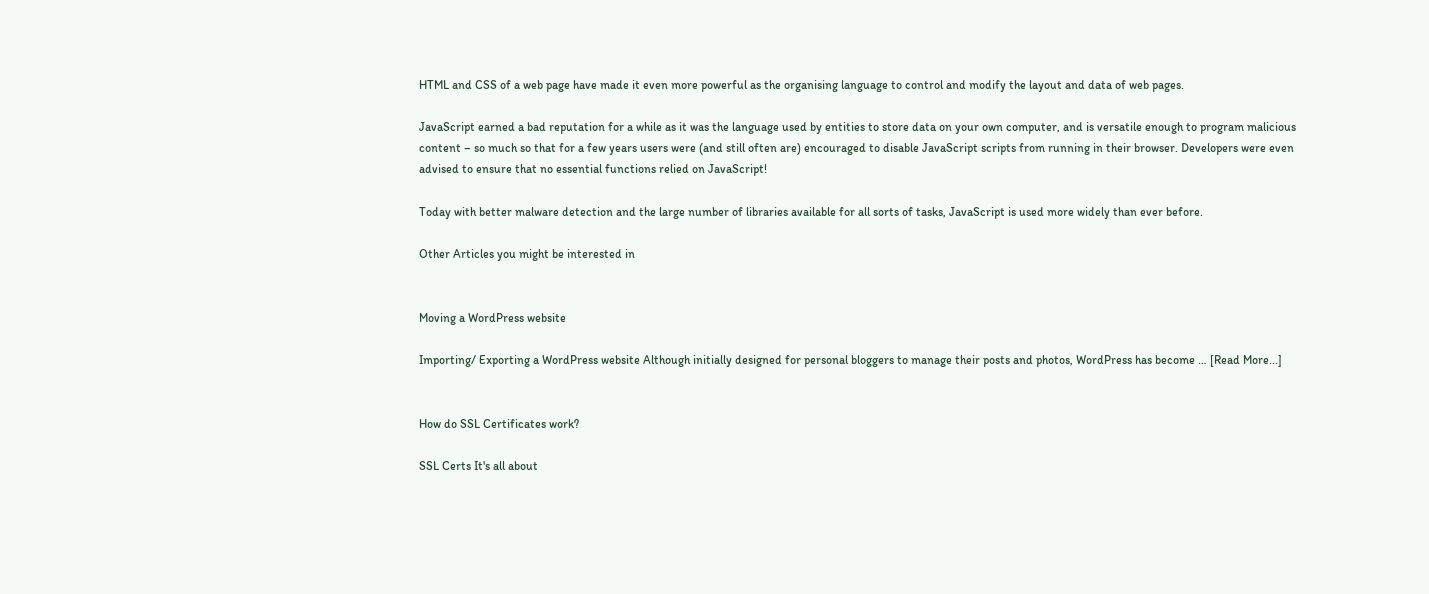HTML and CSS of a web page have made it even more powerful as the organising language to control and modify the layout and data of web pages.

JavaScript earned a bad reputation for a while as it was the language used by entities to store data on your own computer, and is versatile enough to program malicious content – so much so that for a few years users were (and still often are) encouraged to disable JavaScript scripts from running in their browser. Developers were even advised to ensure that no essential functions relied on JavaScript!

Today with better malware detection and the large number of libraries available for all sorts of tasks, JavaScript is used more widely than ever before.

Other Articles you might be interested in


Moving a WordPress website

Importing/ Exporting a WordPress website Although initially designed for personal bloggers to manage their posts and photos, WordPress has become … [Read More...]


How do SSL Certificates work?

SSL Certs It's all about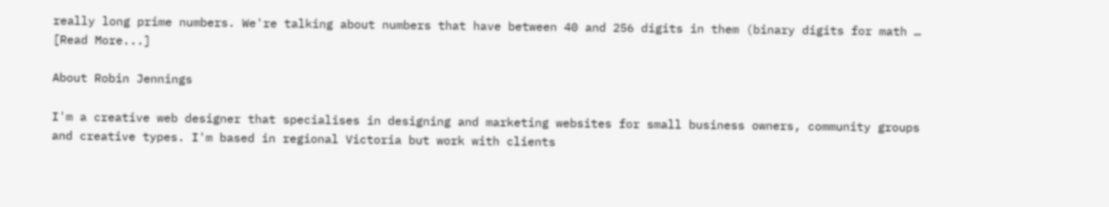really long prime numbers. We're talking about numbers that have between 40 and 256 digits in them (binary digits for math … [Read More...]

About Robin Jennings

I'm a creative web designer that specialises in designing and marketing websites for small business owners, community groups and creative types. I'm based in regional Victoria but work with clients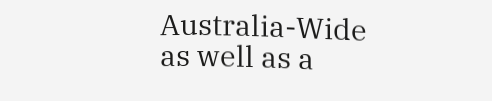Australia-Wide as well as a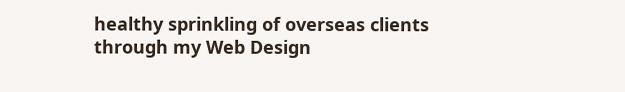healthy sprinkling of overseas clients through my Web Design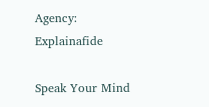Agency: Explainafide

Speak Your Mind